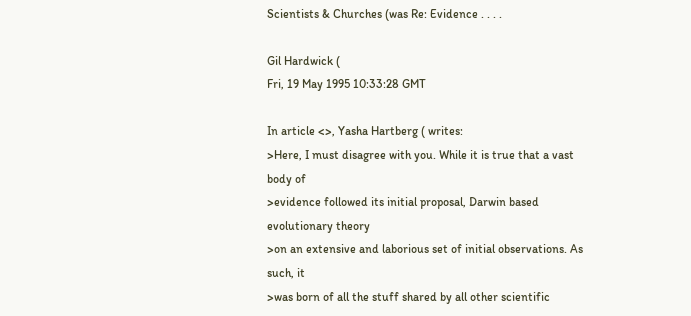Scientists & Churches (was Re: Evidence . . . .

Gil Hardwick (
Fri, 19 May 1995 10:33:28 GMT

In article <>, Yasha Hartberg ( writes:
>Here, I must disagree with you. While it is true that a vast body of
>evidence followed its initial proposal, Darwin based evolutionary theory
>on an extensive and laborious set of initial observations. As such, it
>was born of all the stuff shared by all other scientific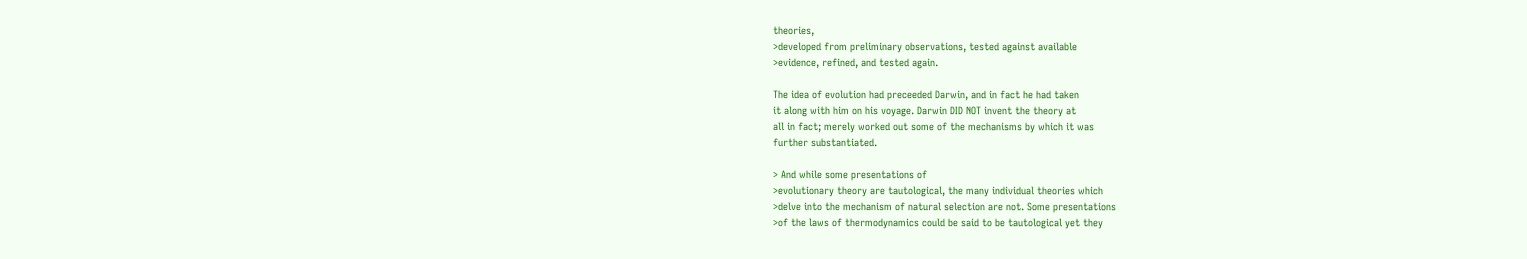theories,
>developed from preliminary observations, tested against available
>evidence, refined, and tested again.

The idea of evolution had preceeded Darwin, and in fact he had taken
it along with him on his voyage. Darwin DID NOT invent the theory at
all in fact; merely worked out some of the mechanisms by which it was
further substantiated.

> And while some presentations of
>evolutionary theory are tautological, the many individual theories which
>delve into the mechanism of natural selection are not. Some presentations
>of the laws of thermodynamics could be said to be tautological yet they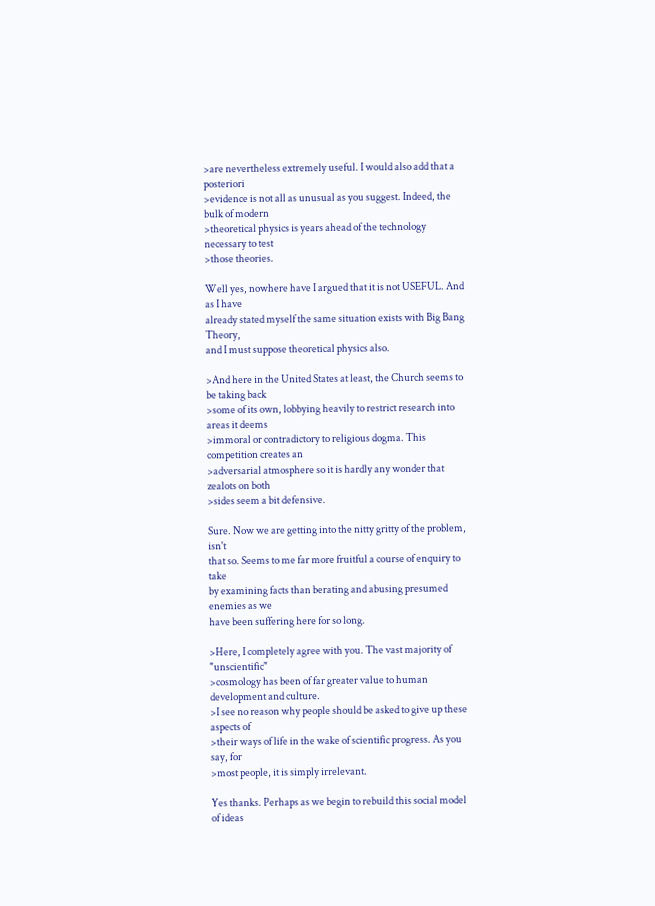>are nevertheless extremely useful. I would also add that a posteriori
>evidence is not all as unusual as you suggest. Indeed, the bulk of modern
>theoretical physics is years ahead of the technology necessary to test
>those theories.

Well yes, nowhere have I argued that it is not USEFUL. And as I have
already stated myself the same situation exists with Big Bang Theory,
and I must suppose theoretical physics also.

>And here in the United States at least, the Church seems to be taking back
>some of its own, lobbying heavily to restrict research into areas it deems
>immoral or contradictory to religious dogma. This competition creates an
>adversarial atmosphere so it is hardly any wonder that zealots on both
>sides seem a bit defensive.

Sure. Now we are getting into the nitty gritty of the problem, isn't
that so. Seems to me far more fruitful a course of enquiry to take
by examining facts than berating and abusing presumed enemies as we
have been suffering here for so long.

>Here, I completely agree with you. The vast majority of "unscientific"
>cosmology has been of far greater value to human development and culture.
>I see no reason why people should be asked to give up these aspects of
>their ways of life in the wake of scientific progress. As you say, for
>most people, it is simply irrelevant.

Yes thanks. Perhaps as we begin to rebuild this social model of ideas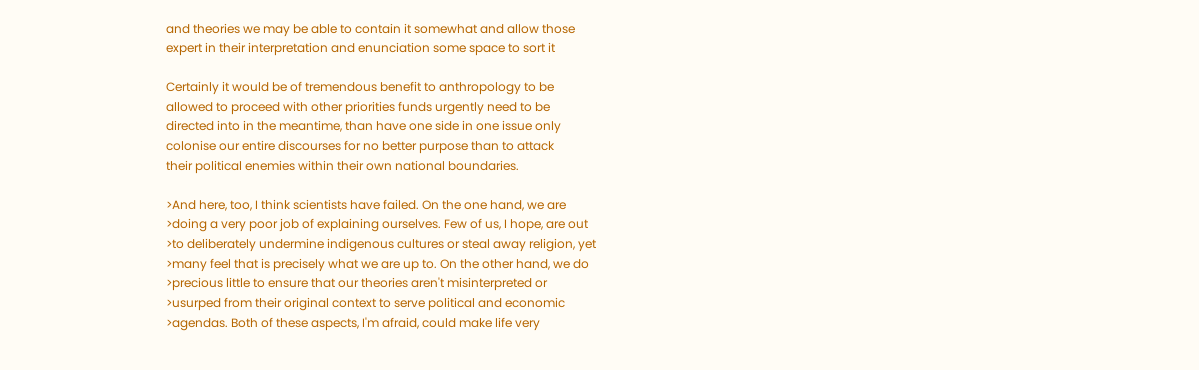and theories we may be able to contain it somewhat and allow those
expert in their interpretation and enunciation some space to sort it

Certainly it would be of tremendous benefit to anthropology to be
allowed to proceed with other priorities funds urgently need to be
directed into in the meantime, than have one side in one issue only
colonise our entire discourses for no better purpose than to attack
their political enemies within their own national boundaries.

>And here, too, I think scientists have failed. On the one hand, we are
>doing a very poor job of explaining ourselves. Few of us, I hope, are out
>to deliberately undermine indigenous cultures or steal away religion, yet
>many feel that is precisely what we are up to. On the other hand, we do
>precious little to ensure that our theories aren't misinterpreted or
>usurped from their original context to serve political and economic
>agendas. Both of these aspects, I'm afraid, could make life very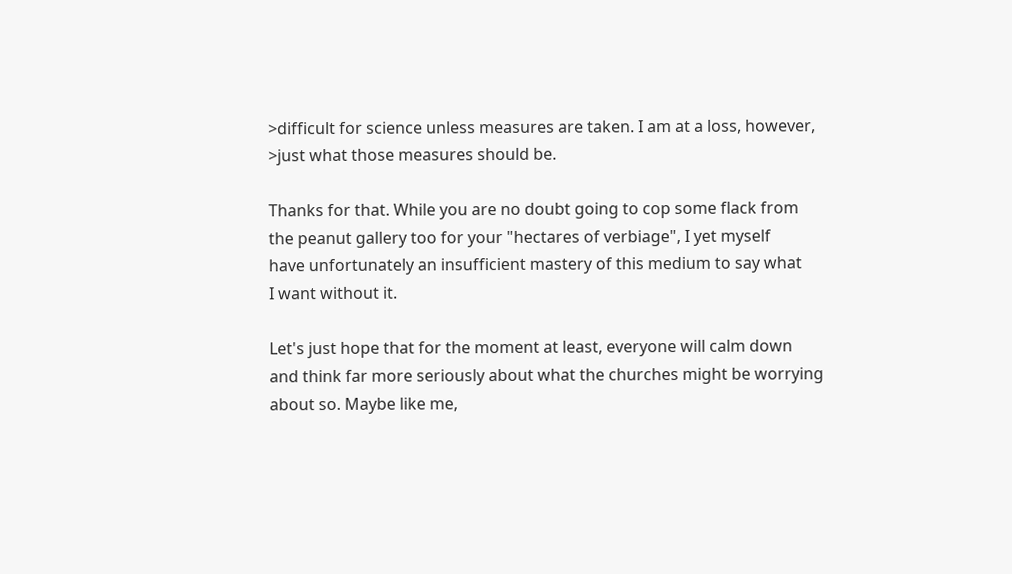>difficult for science unless measures are taken. I am at a loss, however,
>just what those measures should be.

Thanks for that. While you are no doubt going to cop some flack from
the peanut gallery too for your "hectares of verbiage", I yet myself
have unfortunately an insufficient mastery of this medium to say what
I want without it.

Let's just hope that for the moment at least, everyone will calm down
and think far more seriously about what the churches might be worrying
about so. Maybe like me,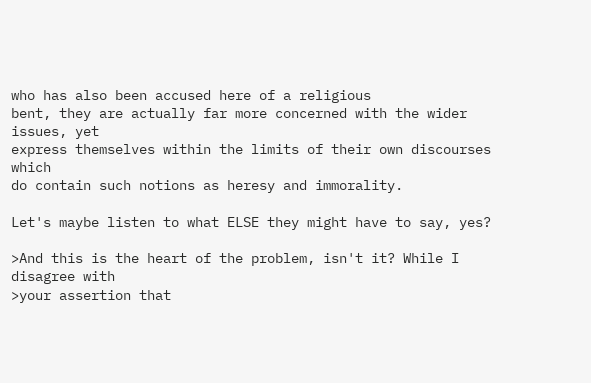who has also been accused here of a religious
bent, they are actually far more concerned with the wider issues, yet
express themselves within the limits of their own discourses which
do contain such notions as heresy and immorality.

Let's maybe listen to what ELSE they might have to say, yes?

>And this is the heart of the problem, isn't it? While I disagree with
>your assertion that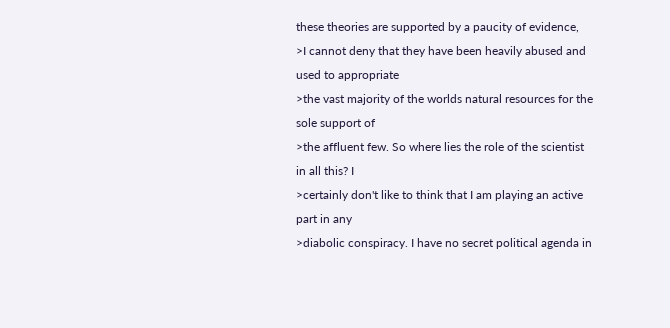these theories are supported by a paucity of evidence,
>I cannot deny that they have been heavily abused and used to appropriate
>the vast majority of the worlds natural resources for the sole support of
>the affluent few. So where lies the role of the scientist in all this? I
>certainly don't like to think that I am playing an active part in any
>diabolic conspiracy. I have no secret political agenda in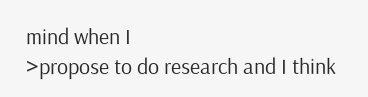mind when I
>propose to do research and I think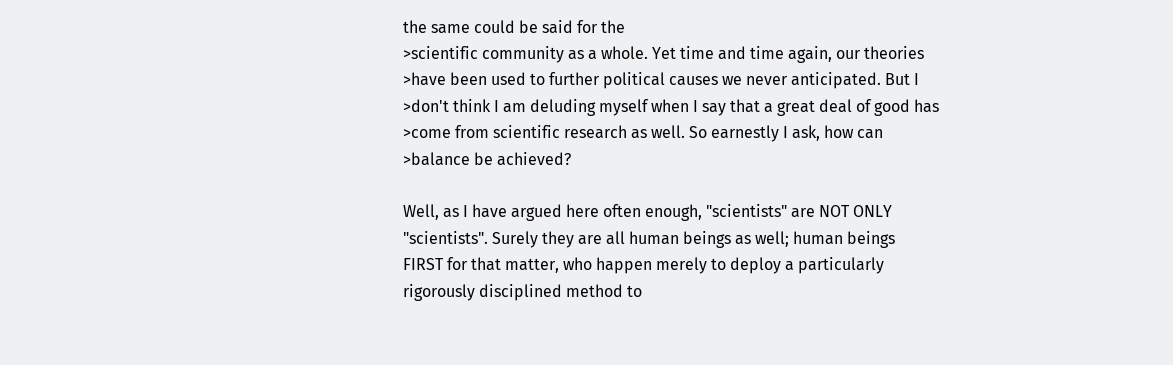the same could be said for the
>scientific community as a whole. Yet time and time again, our theories
>have been used to further political causes we never anticipated. But I
>don't think I am deluding myself when I say that a great deal of good has
>come from scientific research as well. So earnestly I ask, how can
>balance be achieved?

Well, as I have argued here often enough, "scientists" are NOT ONLY
"scientists". Surely they are all human beings as well; human beings
FIRST for that matter, who happen merely to deploy a particularly
rigorously disciplined method to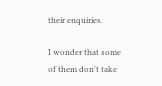their enquiries.

I wonder that some of them don't take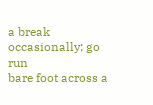a break occasionally; go run
bare foot across a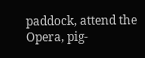paddock, attend the Opera, pig-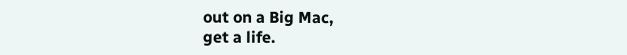out on a Big Mac,
get a life.